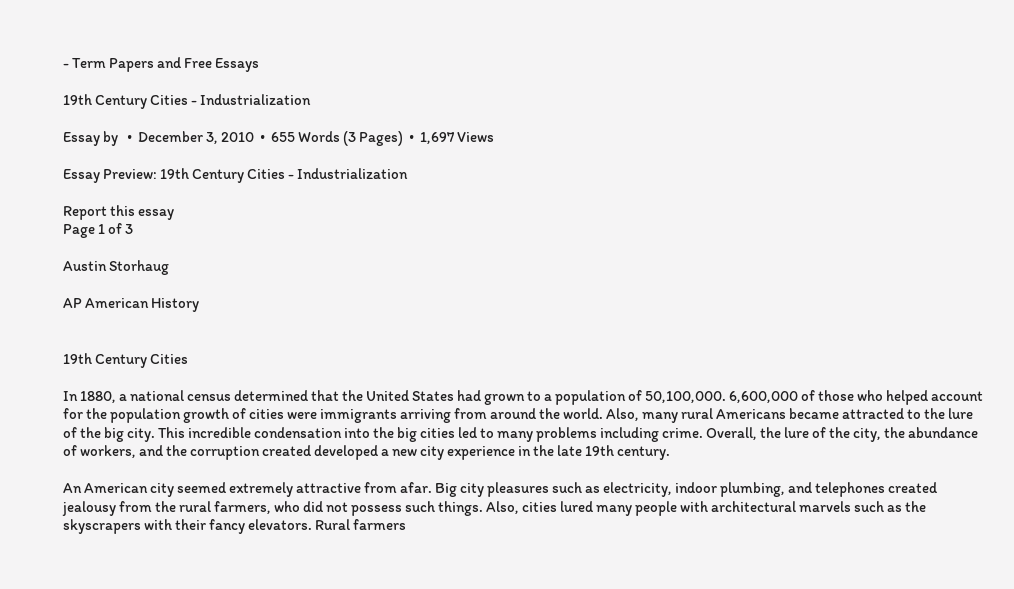- Term Papers and Free Essays

19th Century Cities - Industrialization

Essay by   •  December 3, 2010  •  655 Words (3 Pages)  •  1,697 Views

Essay Preview: 19th Century Cities - Industrialization

Report this essay
Page 1 of 3

Austin Storhaug

AP American History


19th Century Cities

In 1880, a national census determined that the United States had grown to a population of 50,100,000. 6,600,000 of those who helped account for the population growth of cities were immigrants arriving from around the world. Also, many rural Americans became attracted to the lure of the big city. This incredible condensation into the big cities led to many problems including crime. Overall, the lure of the city, the abundance of workers, and the corruption created developed a new city experience in the late 19th century.

An American city seemed extremely attractive from afar. Big city pleasures such as electricity, indoor plumbing, and telephones created jealousy from the rural farmers, who did not possess such things. Also, cities lured many people with architectural marvels such as the skyscrapers with their fancy elevators. Rural farmers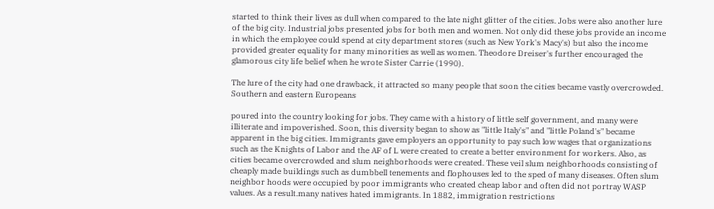started to think their lives as dull when compared to the late night glitter of the cities. Jobs were also another lure of the big city. Industrial jobs presented jobs for both men and women. Not only did these jobs provide an income in which the employee could spend at city department stores (such as New York's Macy's) but also the income provided greater equality for many minorities as well as women. Theodore Dreiser's further encouraged the glamorous city life belief when he wrote Sister Carrie (1990).

The lure of the city had one drawback, it attracted so many people that soon the cities became vastly overcrowded. Southern and eastern Europeans

poured into the country looking for jobs. They came with a history of little self government, and many were illiterate and impoverished. Soon, this diversity began to show as "little Italy's" and "little Poland's" became apparent in the big cities. Immigrants gave employers an opportunity to pay such low wages that organizations such as the Knights of Labor and the AF of L were created to create a better environment for workers. Also, as cities became overcrowded and slum neighborhoods were created. These veil slum neighborhoods consisting of cheaply made buildings such as dumbbell tenements and flophouses led to the sped of many diseases. Often slum neighbor hoods were occupied by poor immigrants who created cheap labor and often did not portray WASP values. As a result.many natives hated immigrants. In 1882, immigration restrictions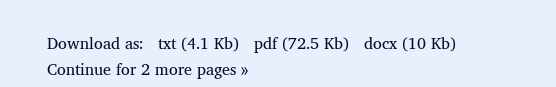Download as:   txt (4.1 Kb)   pdf (72.5 Kb)   docx (10 Kb)
Continue for 2 more pages »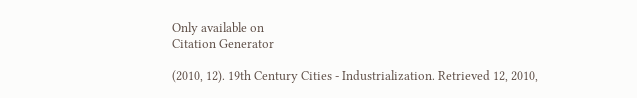Only available on
Citation Generator

(2010, 12). 19th Century Cities - Industrialization. Retrieved 12, 2010,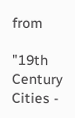from

"19th Century Cities -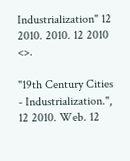Industrialization" 12 2010. 2010. 12 2010 <>.

"19th Century Cities - Industrialization.", 12 2010. Web. 12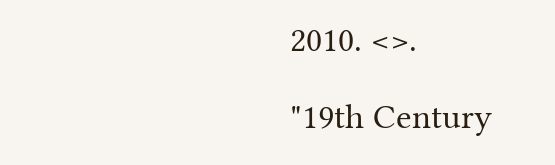2010. <>.

"19th Century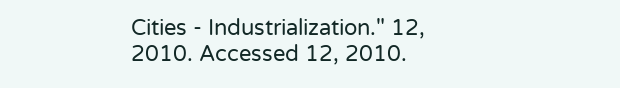Cities - Industrialization." 12, 2010. Accessed 12, 2010.